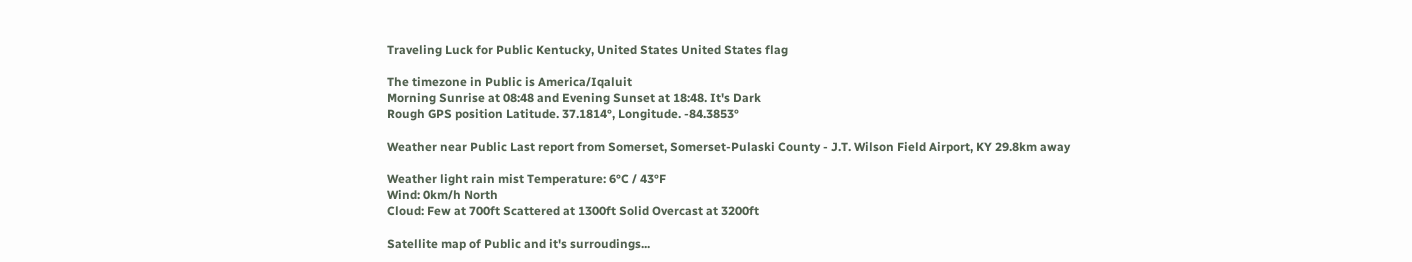Traveling Luck for Public Kentucky, United States United States flag

The timezone in Public is America/Iqaluit
Morning Sunrise at 08:48 and Evening Sunset at 18:48. It's Dark
Rough GPS position Latitude. 37.1814°, Longitude. -84.3853°

Weather near Public Last report from Somerset, Somerset-Pulaski County - J.T. Wilson Field Airport, KY 29.8km away

Weather light rain mist Temperature: 6°C / 43°F
Wind: 0km/h North
Cloud: Few at 700ft Scattered at 1300ft Solid Overcast at 3200ft

Satellite map of Public and it's surroudings...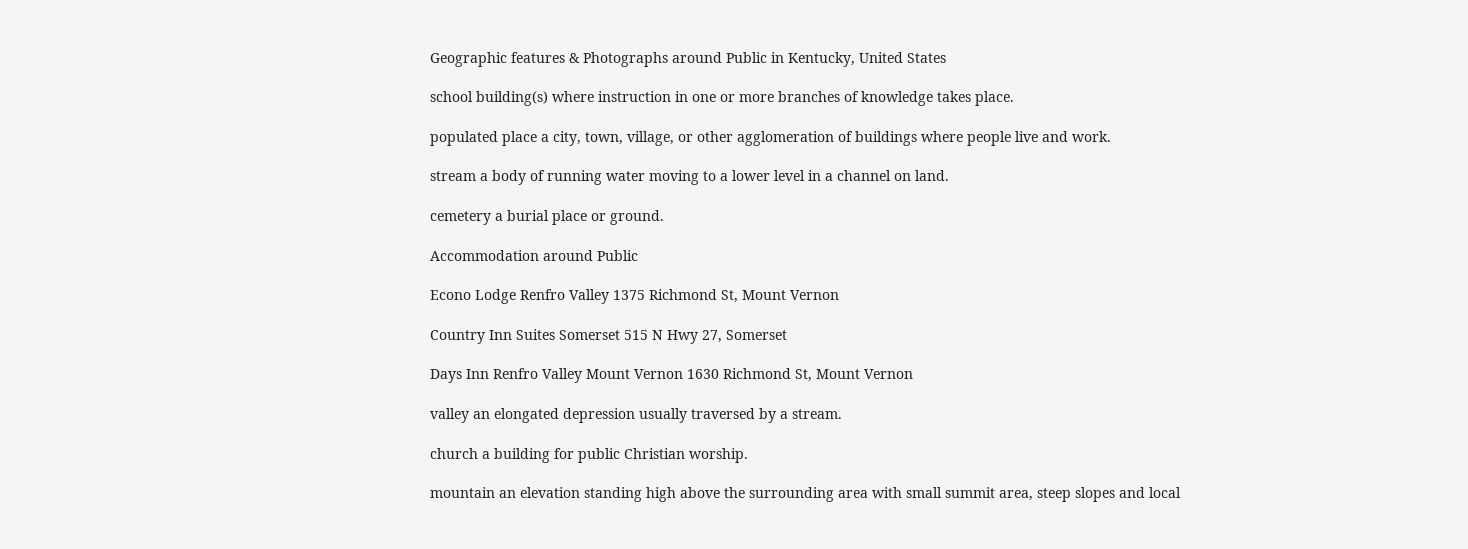Geographic features & Photographs around Public in Kentucky, United States

school building(s) where instruction in one or more branches of knowledge takes place.

populated place a city, town, village, or other agglomeration of buildings where people live and work.

stream a body of running water moving to a lower level in a channel on land.

cemetery a burial place or ground.

Accommodation around Public

Econo Lodge Renfro Valley 1375 Richmond St, Mount Vernon

Country Inn Suites Somerset 515 N Hwy 27, Somerset

Days Inn Renfro Valley Mount Vernon 1630 Richmond St, Mount Vernon

valley an elongated depression usually traversed by a stream.

church a building for public Christian worship.

mountain an elevation standing high above the surrounding area with small summit area, steep slopes and local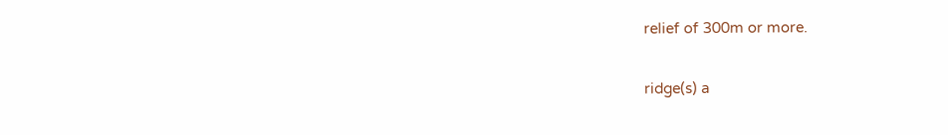relief of 300m or more.

ridge(s) a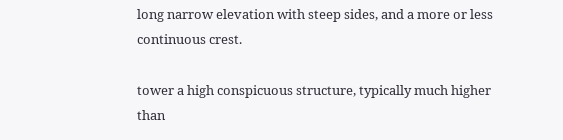long narrow elevation with steep sides, and a more or less continuous crest.

tower a high conspicuous structure, typically much higher than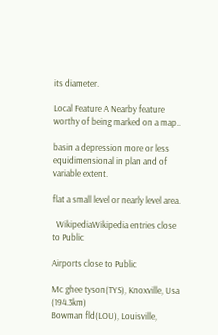its diameter.

Local Feature A Nearby feature worthy of being marked on a map..

basin a depression more or less equidimensional in plan and of variable extent.

flat a small level or nearly level area.

  WikipediaWikipedia entries close to Public

Airports close to Public

Mc ghee tyson(TYS), Knoxville, Usa (194.3km)
Bowman fld(LOU), Louisville,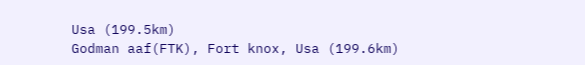Usa (199.5km)
Godman aaf(FTK), Fort knox, Usa (199.6km)